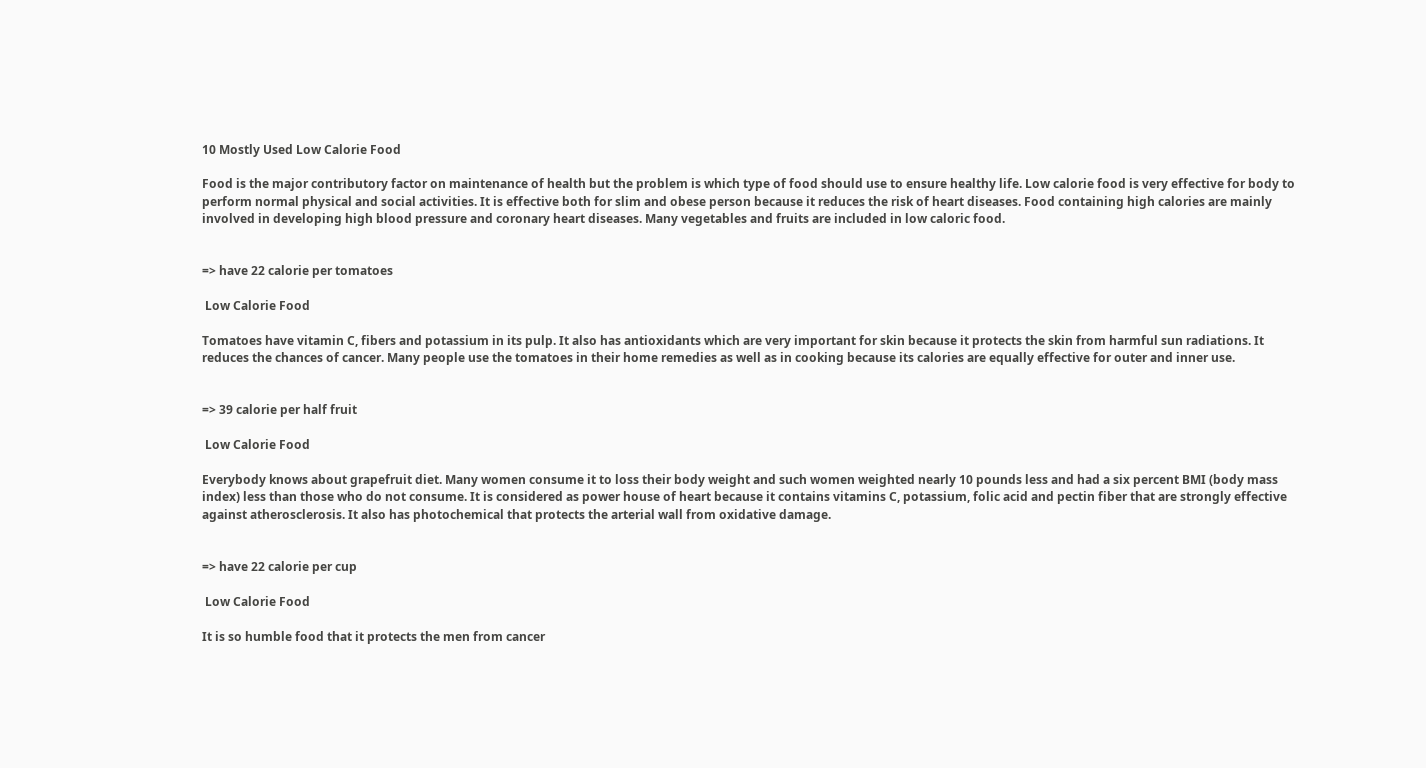10 Mostly Used Low Calorie Food

Food is the major contributory factor on maintenance of health but the problem is which type of food should use to ensure healthy life. Low calorie food is very effective for body to perform normal physical and social activities. It is effective both for slim and obese person because it reduces the risk of heart diseases. Food containing high calories are mainly involved in developing high blood pressure and coronary heart diseases. Many vegetables and fruits are included in low caloric food.


=> have 22 calorie per tomatoes

 Low Calorie Food

Tomatoes have vitamin C, fibers and potassium in its pulp. It also has antioxidants which are very important for skin because it protects the skin from harmful sun radiations. It reduces the chances of cancer. Many people use the tomatoes in their home remedies as well as in cooking because its calories are equally effective for outer and inner use.


=> 39 calorie per half fruit

 Low Calorie Food

Everybody knows about grapefruit diet. Many women consume it to loss their body weight and such women weighted nearly 10 pounds less and had a six percent BMI (body mass index) less than those who do not consume. It is considered as power house of heart because it contains vitamins C, potassium, folic acid and pectin fiber that are strongly effective against atherosclerosis. It also has photochemical that protects the arterial wall from oxidative damage.


=> have 22 calorie per cup

 Low Calorie Food

It is so humble food that it protects the men from cancer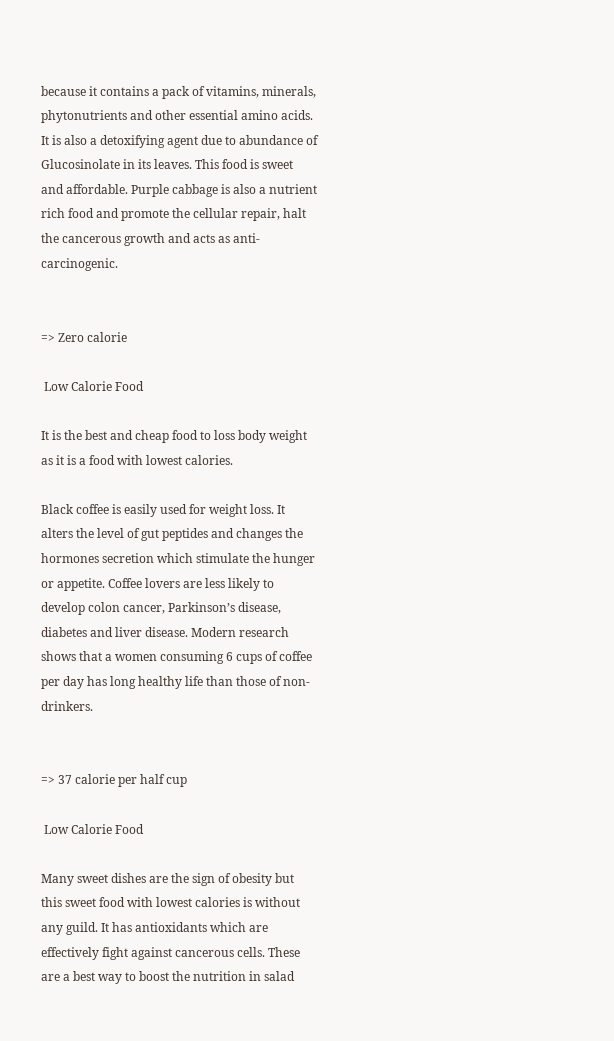because it contains a pack of vitamins, minerals, phytonutrients and other essential amino acids. It is also a detoxifying agent due to abundance of Glucosinolate in its leaves. This food is sweet and affordable. Purple cabbage is also a nutrient rich food and promote the cellular repair, halt the cancerous growth and acts as anti-carcinogenic.


=> Zero calorie

 Low Calorie Food

It is the best and cheap food to loss body weight as it is a food with lowest calories.

Black coffee is easily used for weight loss. It alters the level of gut peptides and changes the hormones secretion which stimulate the hunger or appetite. Coffee lovers are less likely to develop colon cancer, Parkinson’s disease, diabetes and liver disease. Modern research shows that a women consuming 6 cups of coffee per day has long healthy life than those of non-drinkers.


=> 37 calorie per half cup

 Low Calorie Food

Many sweet dishes are the sign of obesity but this sweet food with lowest calories is without any guild. It has antioxidants which are effectively fight against cancerous cells. These are a best way to boost the nutrition in salad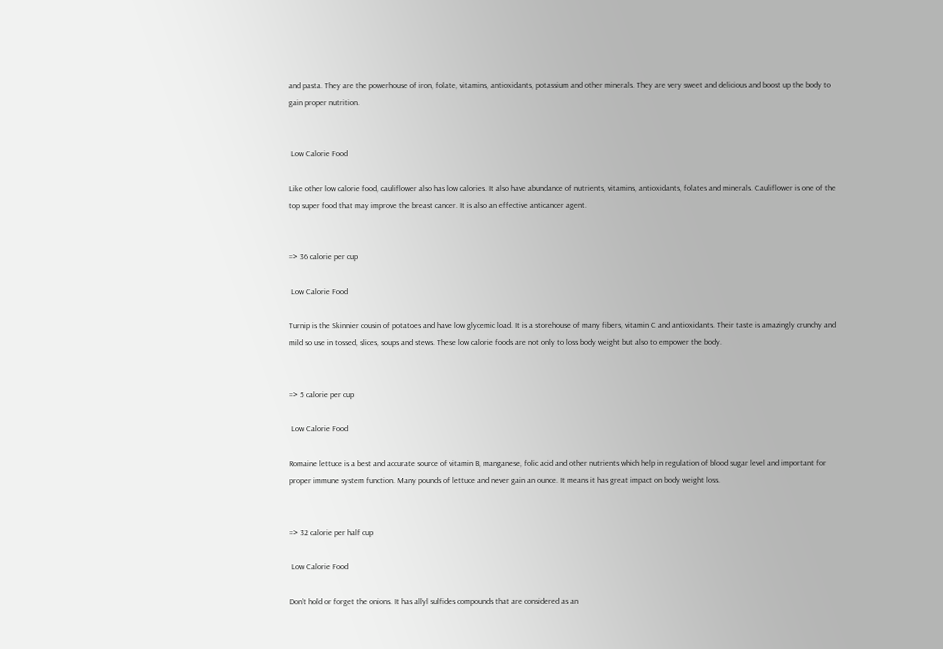and pasta. They are the powerhouse of iron, folate, vitamins, antioxidants, potassium and other minerals. They are very sweet and delicious and boost up the body to gain proper nutrition.


 Low Calorie Food

Like other low calorie food, cauliflower also has low calories. It also have abundance of nutrients, vitamins, antioxidants, folates and minerals. Cauliflower is one of the top super food that may improve the breast cancer. It is also an effective anticancer agent.


=> 36 calorie per cup

 Low Calorie Food

Turnip is the Skinnier cousin of potatoes and have low glycemic load. It is a storehouse of many fibers, vitamin C and antioxidants. Their taste is amazingly crunchy and mild so use in tossed, slices, soups and stews. These low calorie foods are not only to loss body weight but also to empower the body.


=> 5 calorie per cup

 Low Calorie Food

Romaine lettuce is a best and accurate source of vitamin B, manganese, folic acid and other nutrients which help in regulation of blood sugar level and important for proper immune system function. Many pounds of lettuce and never gain an ounce. It means it has great impact on body weight loss.


=> 32 calorie per half cup

 Low Calorie Food

Don’t hold or forget the onions. It has allyl sulfides compounds that are considered as an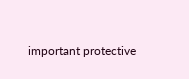important protective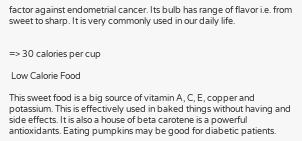factor against endometrial cancer. Its bulb has range of flavor i.e. from sweet to sharp. It is very commonly used in our daily life.


=> 30 calories per cup

 Low Calorie Food

This sweet food is a big source of vitamin A, C, E, copper and potassium. This is effectively used in baked things without having and side effects. It is also a house of beta carotene is a powerful antioxidants. Eating pumpkins may be good for diabetic patients.